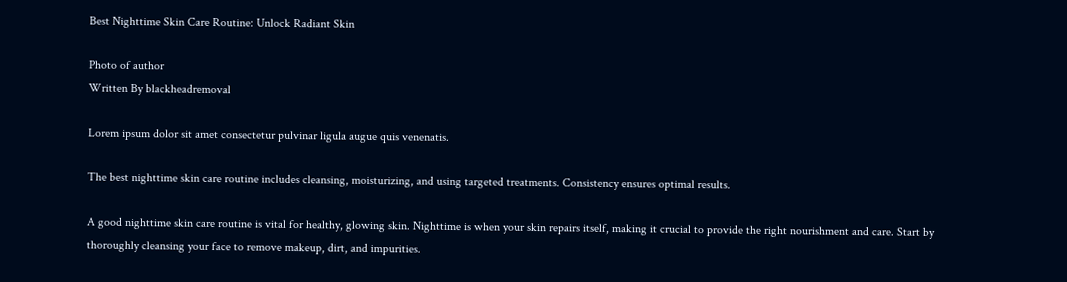Best Nighttime Skin Care Routine: Unlock Radiant Skin

Photo of author
Written By blackheadremoval

Lorem ipsum dolor sit amet consectetur pulvinar ligula augue quis venenatis.

The best nighttime skin care routine includes cleansing, moisturizing, and using targeted treatments. Consistency ensures optimal results.

A good nighttime skin care routine is vital for healthy, glowing skin. Nighttime is when your skin repairs itself, making it crucial to provide the right nourishment and care. Start by thoroughly cleansing your face to remove makeup, dirt, and impurities.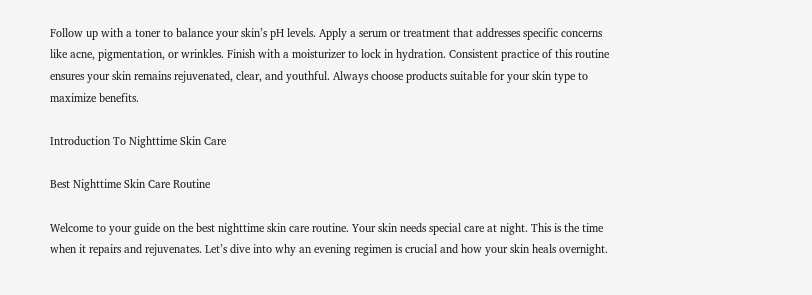Follow up with a toner to balance your skin’s pH levels. Apply a serum or treatment that addresses specific concerns like acne, pigmentation, or wrinkles. Finish with a moisturizer to lock in hydration. Consistent practice of this routine ensures your skin remains rejuvenated, clear, and youthful. Always choose products suitable for your skin type to maximize benefits.

Introduction To Nighttime Skin Care

Best Nighttime Skin Care Routine

Welcome to your guide on the best nighttime skin care routine. Your skin needs special care at night. This is the time when it repairs and rejuvenates. Let’s dive into why an evening regimen is crucial and how your skin heals overnight.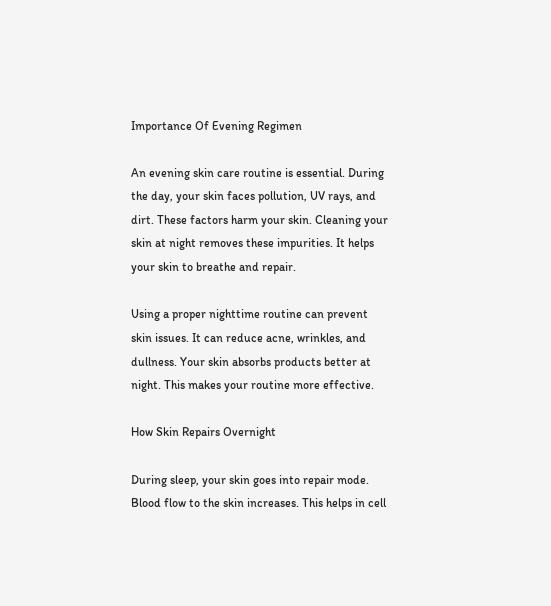Importance Of Evening Regimen

An evening skin care routine is essential. During the day, your skin faces pollution, UV rays, and dirt. These factors harm your skin. Cleaning your skin at night removes these impurities. It helps your skin to breathe and repair.

Using a proper nighttime routine can prevent skin issues. It can reduce acne, wrinkles, and dullness. Your skin absorbs products better at night. This makes your routine more effective.

How Skin Repairs Overnight

During sleep, your skin goes into repair mode. Blood flow to the skin increases. This helps in cell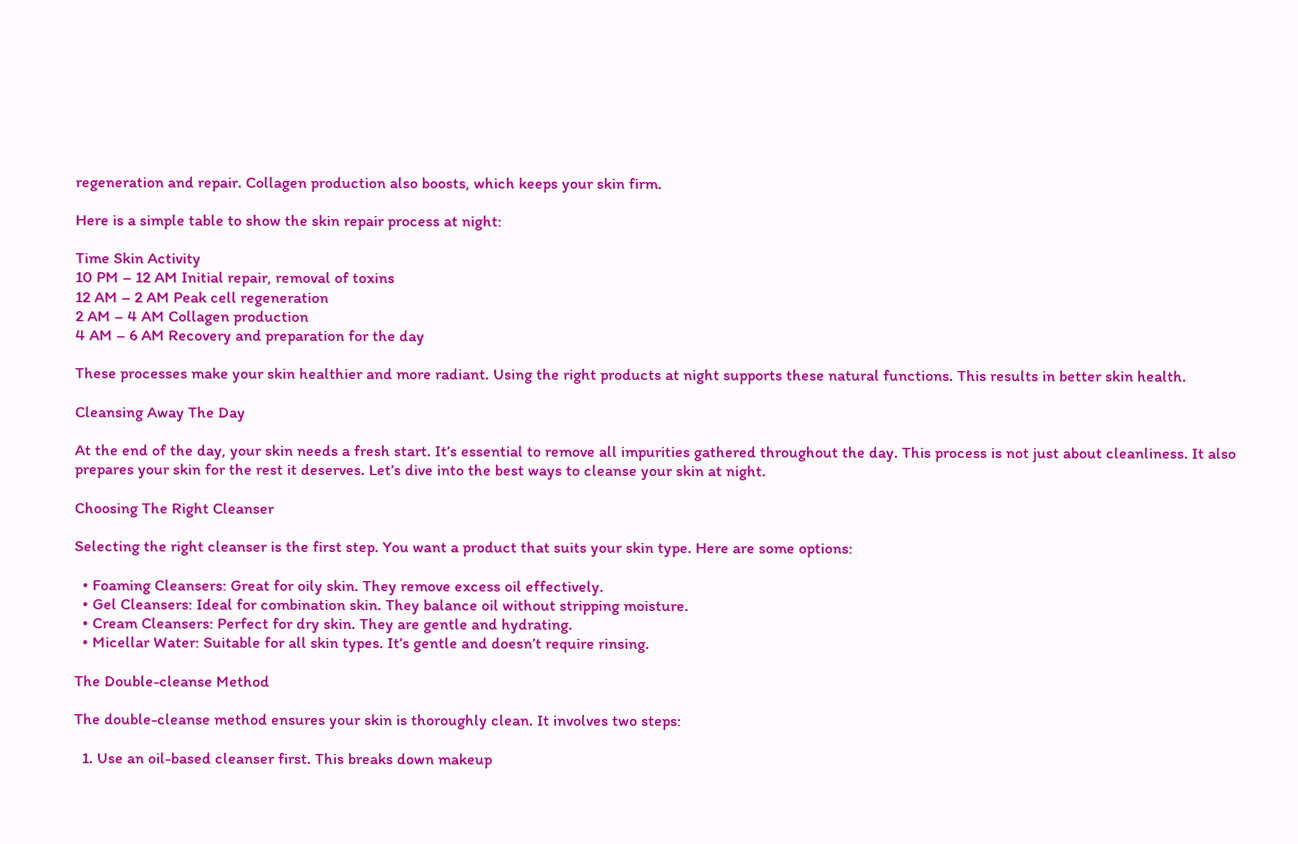regeneration and repair. Collagen production also boosts, which keeps your skin firm.

Here is a simple table to show the skin repair process at night:

Time Skin Activity
10 PM – 12 AM Initial repair, removal of toxins
12 AM – 2 AM Peak cell regeneration
2 AM – 4 AM Collagen production
4 AM – 6 AM Recovery and preparation for the day

These processes make your skin healthier and more radiant. Using the right products at night supports these natural functions. This results in better skin health.

Cleansing Away The Day

At the end of the day, your skin needs a fresh start. It’s essential to remove all impurities gathered throughout the day. This process is not just about cleanliness. It also prepares your skin for the rest it deserves. Let’s dive into the best ways to cleanse your skin at night.

Choosing The Right Cleanser

Selecting the right cleanser is the first step. You want a product that suits your skin type. Here are some options:

  • Foaming Cleansers: Great for oily skin. They remove excess oil effectively.
  • Gel Cleansers: Ideal for combination skin. They balance oil without stripping moisture.
  • Cream Cleansers: Perfect for dry skin. They are gentle and hydrating.
  • Micellar Water: Suitable for all skin types. It’s gentle and doesn’t require rinsing.

The Double-cleanse Method

The double-cleanse method ensures your skin is thoroughly clean. It involves two steps:

  1. Use an oil-based cleanser first. This breaks down makeup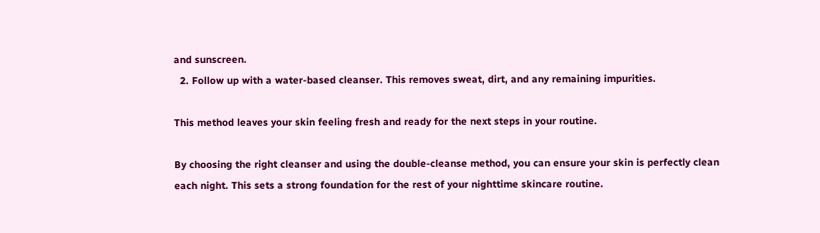and sunscreen.
  2. Follow up with a water-based cleanser. This removes sweat, dirt, and any remaining impurities.

This method leaves your skin feeling fresh and ready for the next steps in your routine.

By choosing the right cleanser and using the double-cleanse method, you can ensure your skin is perfectly clean each night. This sets a strong foundation for the rest of your nighttime skincare routine.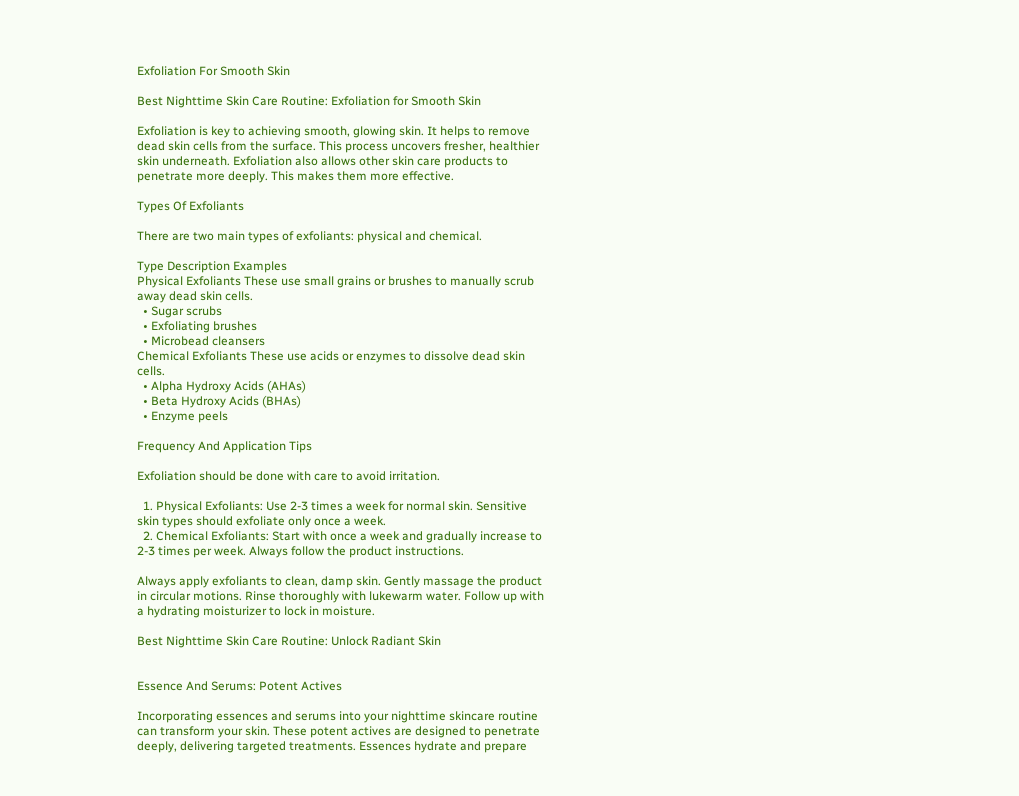Exfoliation For Smooth Skin

Best Nighttime Skin Care Routine: Exfoliation for Smooth Skin

Exfoliation is key to achieving smooth, glowing skin. It helps to remove dead skin cells from the surface. This process uncovers fresher, healthier skin underneath. Exfoliation also allows other skin care products to penetrate more deeply. This makes them more effective.

Types Of Exfoliants

There are two main types of exfoliants: physical and chemical.

Type Description Examples
Physical Exfoliants These use small grains or brushes to manually scrub away dead skin cells.
  • Sugar scrubs
  • Exfoliating brushes
  • Microbead cleansers
Chemical Exfoliants These use acids or enzymes to dissolve dead skin cells.
  • Alpha Hydroxy Acids (AHAs)
  • Beta Hydroxy Acids (BHAs)
  • Enzyme peels

Frequency And Application Tips

Exfoliation should be done with care to avoid irritation.

  1. Physical Exfoliants: Use 2-3 times a week for normal skin. Sensitive skin types should exfoliate only once a week.
  2. Chemical Exfoliants: Start with once a week and gradually increase to 2-3 times per week. Always follow the product instructions.

Always apply exfoliants to clean, damp skin. Gently massage the product in circular motions. Rinse thoroughly with lukewarm water. Follow up with a hydrating moisturizer to lock in moisture.

Best Nighttime Skin Care Routine: Unlock Radiant Skin


Essence And Serums: Potent Actives

Incorporating essences and serums into your nighttime skincare routine can transform your skin. These potent actives are designed to penetrate deeply, delivering targeted treatments. Essences hydrate and prepare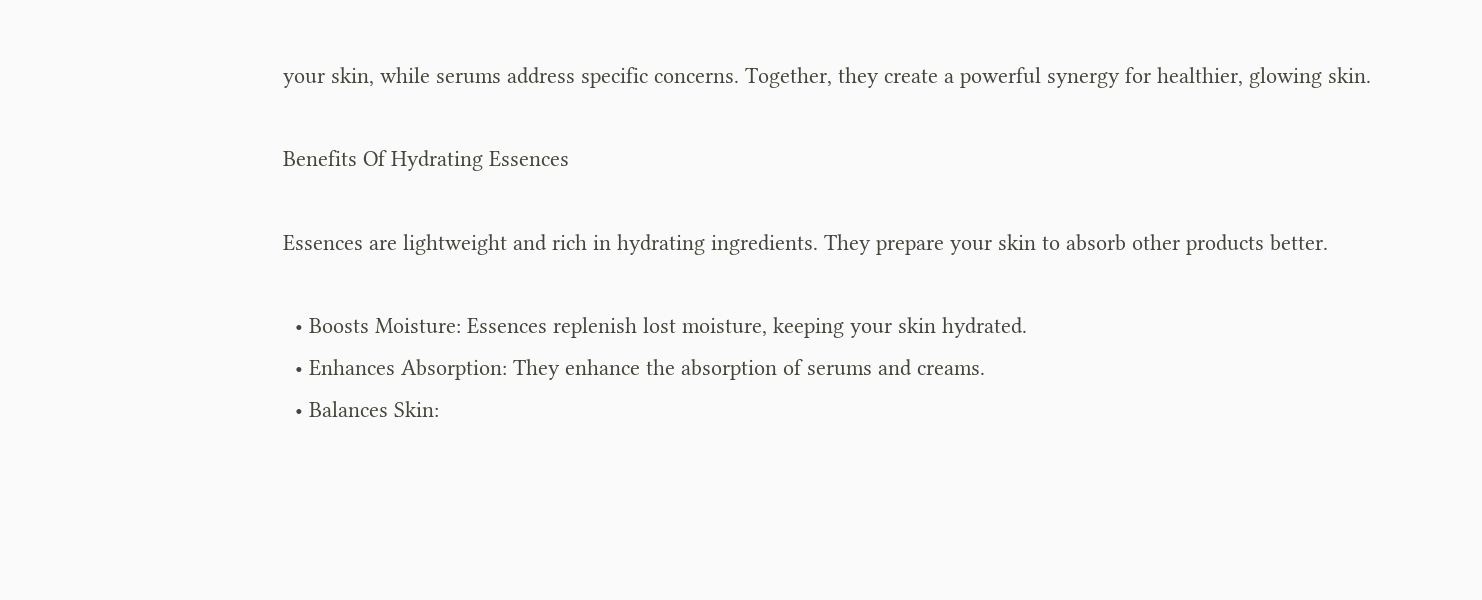your skin, while serums address specific concerns. Together, they create a powerful synergy for healthier, glowing skin.

Benefits Of Hydrating Essences

Essences are lightweight and rich in hydrating ingredients. They prepare your skin to absorb other products better.

  • Boosts Moisture: Essences replenish lost moisture, keeping your skin hydrated.
  • Enhances Absorption: They enhance the absorption of serums and creams.
  • Balances Skin: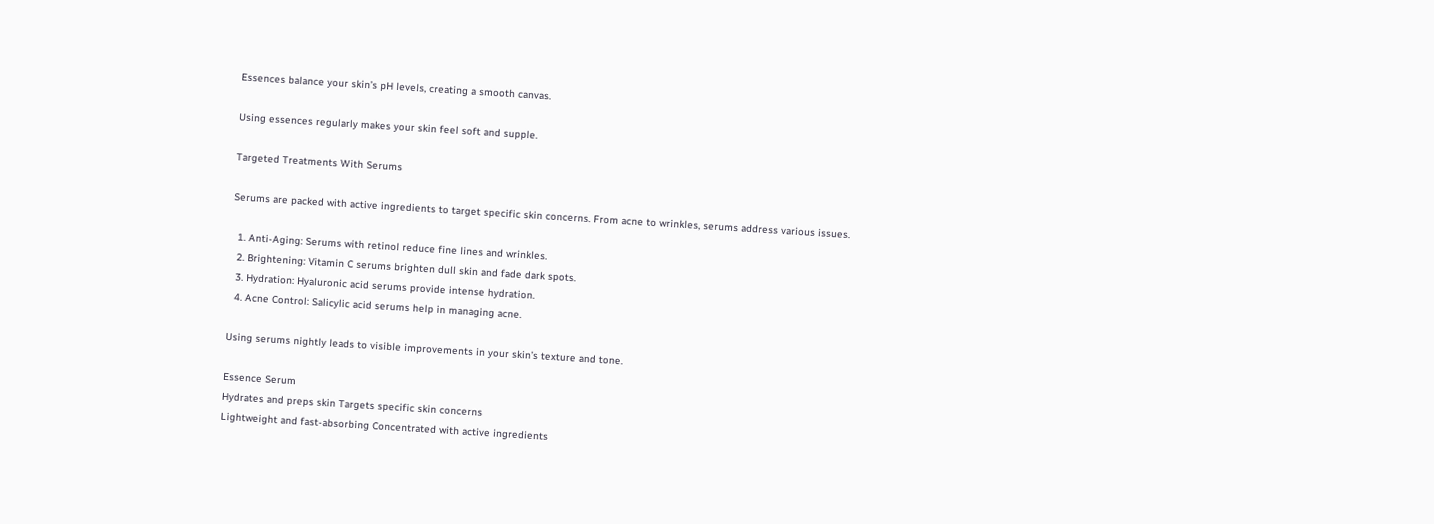Essences balance your skin’s pH levels, creating a smooth canvas.

Using essences regularly makes your skin feel soft and supple.

Targeted Treatments With Serums

Serums are packed with active ingredients to target specific skin concerns. From acne to wrinkles, serums address various issues.

  1. Anti-Aging: Serums with retinol reduce fine lines and wrinkles.
  2. Brightening: Vitamin C serums brighten dull skin and fade dark spots.
  3. Hydration: Hyaluronic acid serums provide intense hydration.
  4. Acne Control: Salicylic acid serums help in managing acne.

Using serums nightly leads to visible improvements in your skin’s texture and tone.

Essence Serum
Hydrates and preps skin Targets specific skin concerns
Lightweight and fast-absorbing Concentrated with active ingredients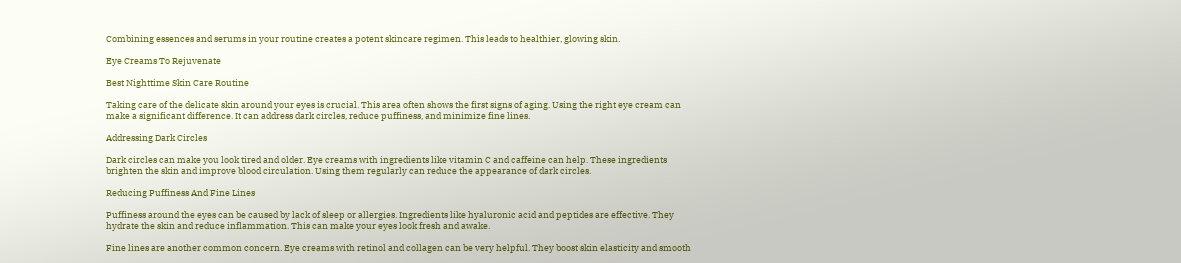Combining essences and serums in your routine creates a potent skincare regimen. This leads to healthier, glowing skin.

Eye Creams To Rejuvenate

Best Nighttime Skin Care Routine

Taking care of the delicate skin around your eyes is crucial. This area often shows the first signs of aging. Using the right eye cream can make a significant difference. It can address dark circles, reduce puffiness, and minimize fine lines.

Addressing Dark Circles

Dark circles can make you look tired and older. Eye creams with ingredients like vitamin C and caffeine can help. These ingredients brighten the skin and improve blood circulation. Using them regularly can reduce the appearance of dark circles.

Reducing Puffiness And Fine Lines

Puffiness around the eyes can be caused by lack of sleep or allergies. Ingredients like hyaluronic acid and peptides are effective. They hydrate the skin and reduce inflammation. This can make your eyes look fresh and awake.

Fine lines are another common concern. Eye creams with retinol and collagen can be very helpful. They boost skin elasticity and smooth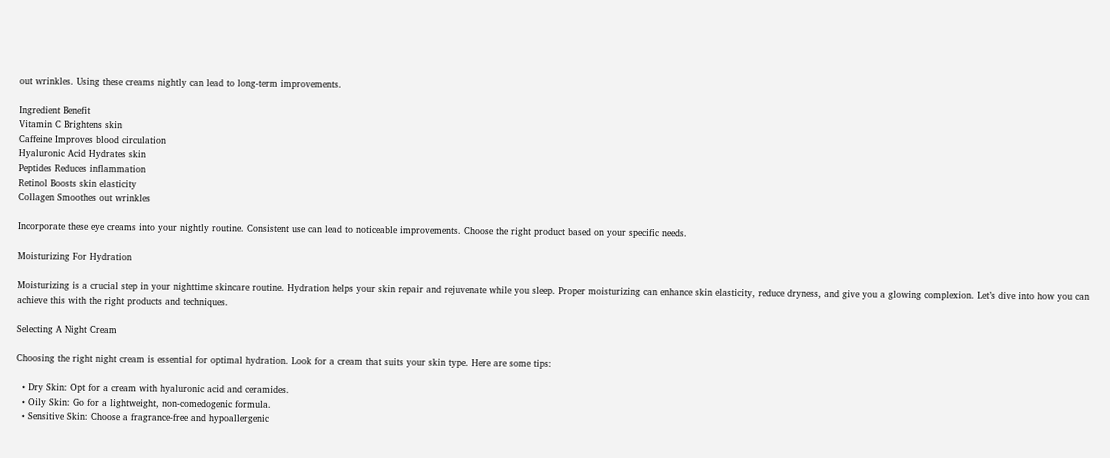out wrinkles. Using these creams nightly can lead to long-term improvements.

Ingredient Benefit
Vitamin C Brightens skin
Caffeine Improves blood circulation
Hyaluronic Acid Hydrates skin
Peptides Reduces inflammation
Retinol Boosts skin elasticity
Collagen Smoothes out wrinkles

Incorporate these eye creams into your nightly routine. Consistent use can lead to noticeable improvements. Choose the right product based on your specific needs.

Moisturizing For Hydration

Moisturizing is a crucial step in your nighttime skincare routine. Hydration helps your skin repair and rejuvenate while you sleep. Proper moisturizing can enhance skin elasticity, reduce dryness, and give you a glowing complexion. Let’s dive into how you can achieve this with the right products and techniques.

Selecting A Night Cream

Choosing the right night cream is essential for optimal hydration. Look for a cream that suits your skin type. Here are some tips:

  • Dry Skin: Opt for a cream with hyaluronic acid and ceramides.
  • Oily Skin: Go for a lightweight, non-comedogenic formula.
  • Sensitive Skin: Choose a fragrance-free and hypoallergenic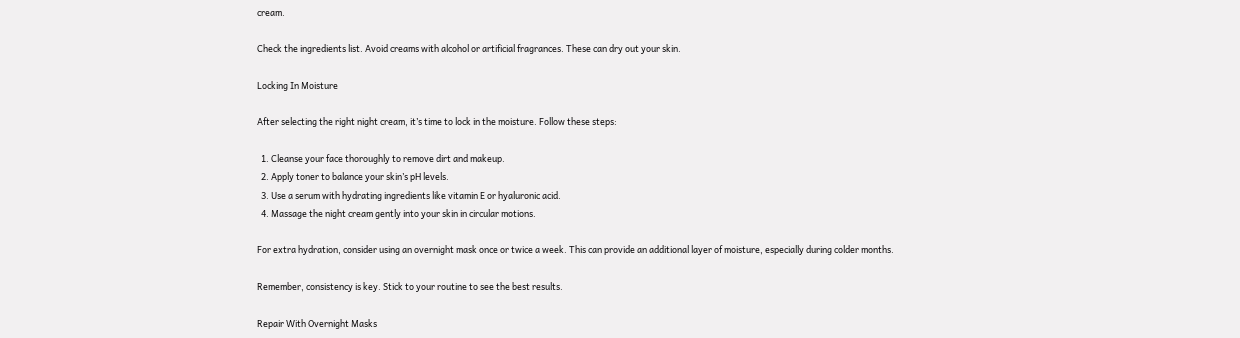cream.

Check the ingredients list. Avoid creams with alcohol or artificial fragrances. These can dry out your skin.

Locking In Moisture

After selecting the right night cream, it’s time to lock in the moisture. Follow these steps:

  1. Cleanse your face thoroughly to remove dirt and makeup.
  2. Apply toner to balance your skin’s pH levels.
  3. Use a serum with hydrating ingredients like vitamin E or hyaluronic acid.
  4. Massage the night cream gently into your skin in circular motions.

For extra hydration, consider using an overnight mask once or twice a week. This can provide an additional layer of moisture, especially during colder months.

Remember, consistency is key. Stick to your routine to see the best results.

Repair With Overnight Masks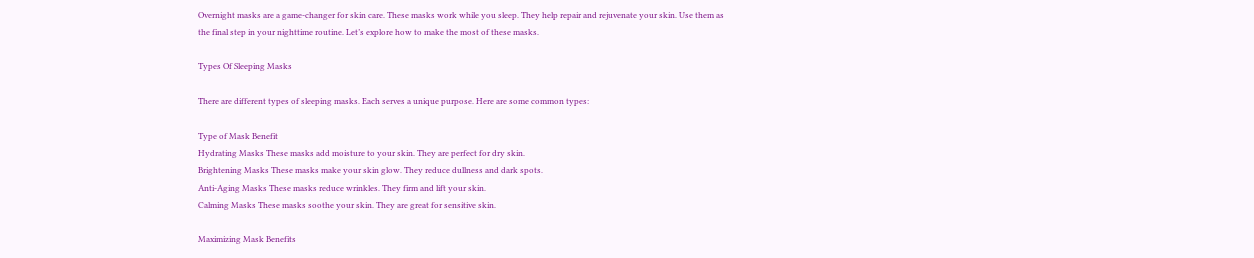Overnight masks are a game-changer for skin care. These masks work while you sleep. They help repair and rejuvenate your skin. Use them as the final step in your nighttime routine. Let’s explore how to make the most of these masks.

Types Of Sleeping Masks

There are different types of sleeping masks. Each serves a unique purpose. Here are some common types:

Type of Mask Benefit
Hydrating Masks These masks add moisture to your skin. They are perfect for dry skin.
Brightening Masks These masks make your skin glow. They reduce dullness and dark spots.
Anti-Aging Masks These masks reduce wrinkles. They firm and lift your skin.
Calming Masks These masks soothe your skin. They are great for sensitive skin.

Maximizing Mask Benefits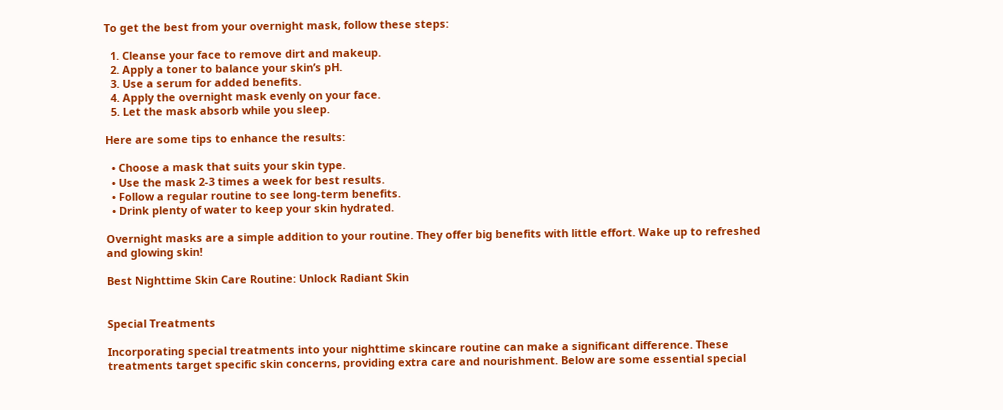To get the best from your overnight mask, follow these steps:

  1. Cleanse your face to remove dirt and makeup.
  2. Apply a toner to balance your skin’s pH.
  3. Use a serum for added benefits.
  4. Apply the overnight mask evenly on your face.
  5. Let the mask absorb while you sleep.

Here are some tips to enhance the results:

  • Choose a mask that suits your skin type.
  • Use the mask 2-3 times a week for best results.
  • Follow a regular routine to see long-term benefits.
  • Drink plenty of water to keep your skin hydrated.

Overnight masks are a simple addition to your routine. They offer big benefits with little effort. Wake up to refreshed and glowing skin!

Best Nighttime Skin Care Routine: Unlock Radiant Skin


Special Treatments

Incorporating special treatments into your nighttime skincare routine can make a significant difference. These treatments target specific skin concerns, providing extra care and nourishment. Below are some essential special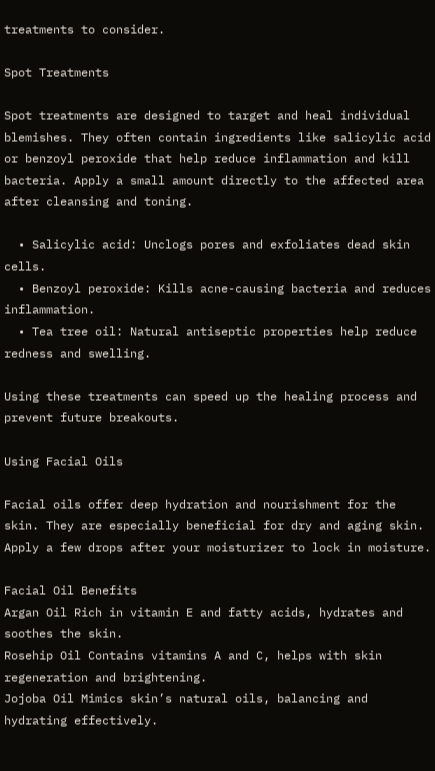treatments to consider.

Spot Treatments

Spot treatments are designed to target and heal individual blemishes. They often contain ingredients like salicylic acid or benzoyl peroxide that help reduce inflammation and kill bacteria. Apply a small amount directly to the affected area after cleansing and toning.

  • Salicylic acid: Unclogs pores and exfoliates dead skin cells.
  • Benzoyl peroxide: Kills acne-causing bacteria and reduces inflammation.
  • Tea tree oil: Natural antiseptic properties help reduce redness and swelling.

Using these treatments can speed up the healing process and prevent future breakouts.

Using Facial Oils

Facial oils offer deep hydration and nourishment for the skin. They are especially beneficial for dry and aging skin. Apply a few drops after your moisturizer to lock in moisture.

Facial Oil Benefits
Argan Oil Rich in vitamin E and fatty acids, hydrates and soothes the skin.
Rosehip Oil Contains vitamins A and C, helps with skin regeneration and brightening.
Jojoba Oil Mimics skin’s natural oils, balancing and hydrating effectively.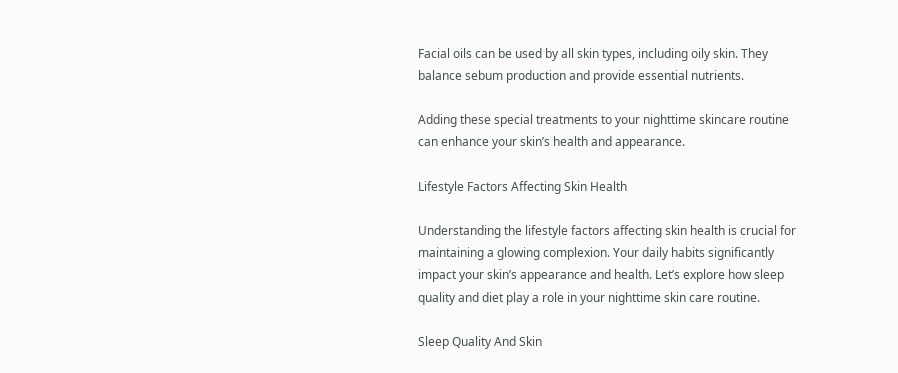Facial oils can be used by all skin types, including oily skin. They balance sebum production and provide essential nutrients.

Adding these special treatments to your nighttime skincare routine can enhance your skin’s health and appearance.

Lifestyle Factors Affecting Skin Health

Understanding the lifestyle factors affecting skin health is crucial for maintaining a glowing complexion. Your daily habits significantly impact your skin’s appearance and health. Let’s explore how sleep quality and diet play a role in your nighttime skin care routine.

Sleep Quality And Skin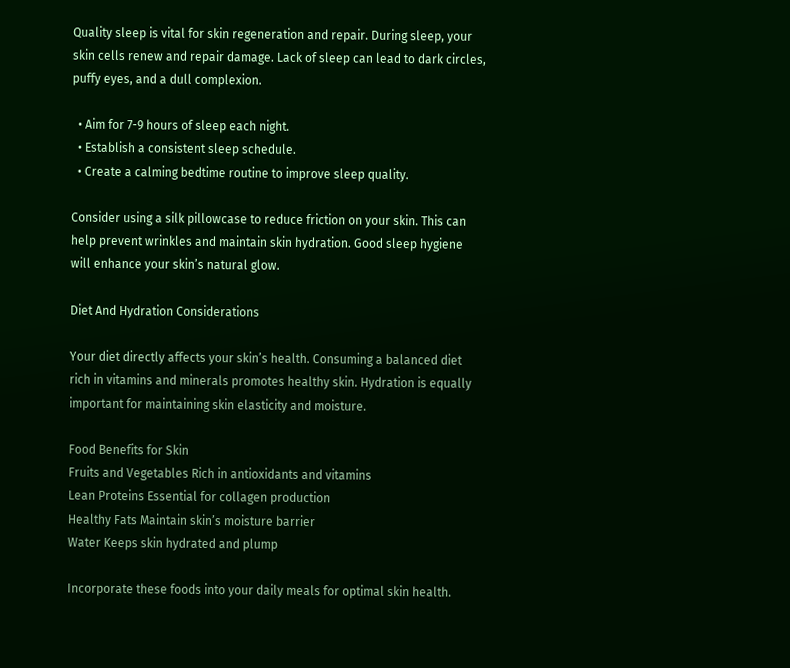Quality sleep is vital for skin regeneration and repair. During sleep, your skin cells renew and repair damage. Lack of sleep can lead to dark circles, puffy eyes, and a dull complexion.

  • Aim for 7-9 hours of sleep each night.
  • Establish a consistent sleep schedule.
  • Create a calming bedtime routine to improve sleep quality.

Consider using a silk pillowcase to reduce friction on your skin. This can help prevent wrinkles and maintain skin hydration. Good sleep hygiene will enhance your skin’s natural glow.

Diet And Hydration Considerations

Your diet directly affects your skin’s health. Consuming a balanced diet rich in vitamins and minerals promotes healthy skin. Hydration is equally important for maintaining skin elasticity and moisture.

Food Benefits for Skin
Fruits and Vegetables Rich in antioxidants and vitamins
Lean Proteins Essential for collagen production
Healthy Fats Maintain skin’s moisture barrier
Water Keeps skin hydrated and plump

Incorporate these foods into your daily meals for optimal skin health.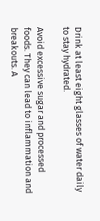Drink at least eight glasses of water daily to stay hydrated.

Avoid excessive sugar and processed foods. They can lead to inflammation and breakouts. A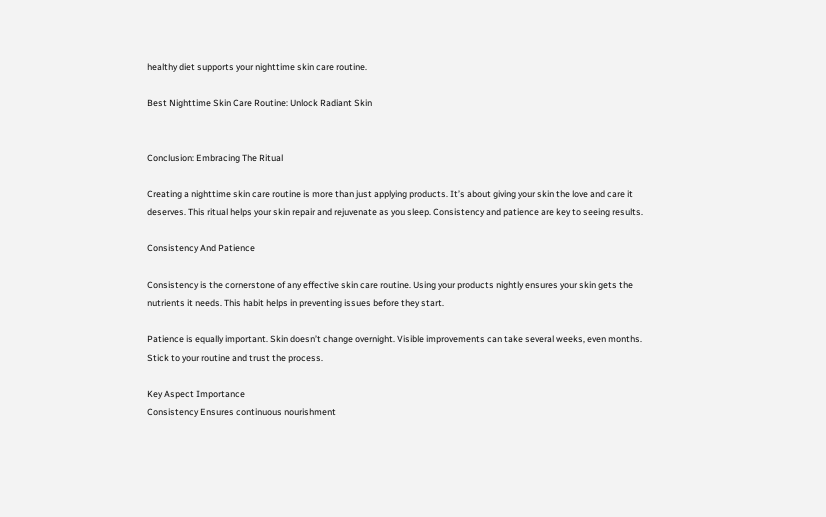healthy diet supports your nighttime skin care routine.

Best Nighttime Skin Care Routine: Unlock Radiant Skin


Conclusion: Embracing The Ritual

Creating a nighttime skin care routine is more than just applying products. It’s about giving your skin the love and care it deserves. This ritual helps your skin repair and rejuvenate as you sleep. Consistency and patience are key to seeing results.

Consistency And Patience

Consistency is the cornerstone of any effective skin care routine. Using your products nightly ensures your skin gets the nutrients it needs. This habit helps in preventing issues before they start.

Patience is equally important. Skin doesn’t change overnight. Visible improvements can take several weeks, even months. Stick to your routine and trust the process.

Key Aspect Importance
Consistency Ensures continuous nourishment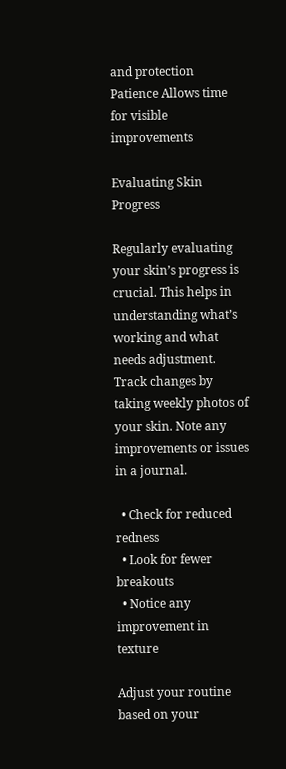and protection
Patience Allows time for visible improvements

Evaluating Skin Progress

Regularly evaluating your skin’s progress is crucial. This helps in understanding what’s working and what needs adjustment. Track changes by taking weekly photos of your skin. Note any improvements or issues in a journal.

  • Check for reduced redness
  • Look for fewer breakouts
  • Notice any improvement in texture

Adjust your routine based on your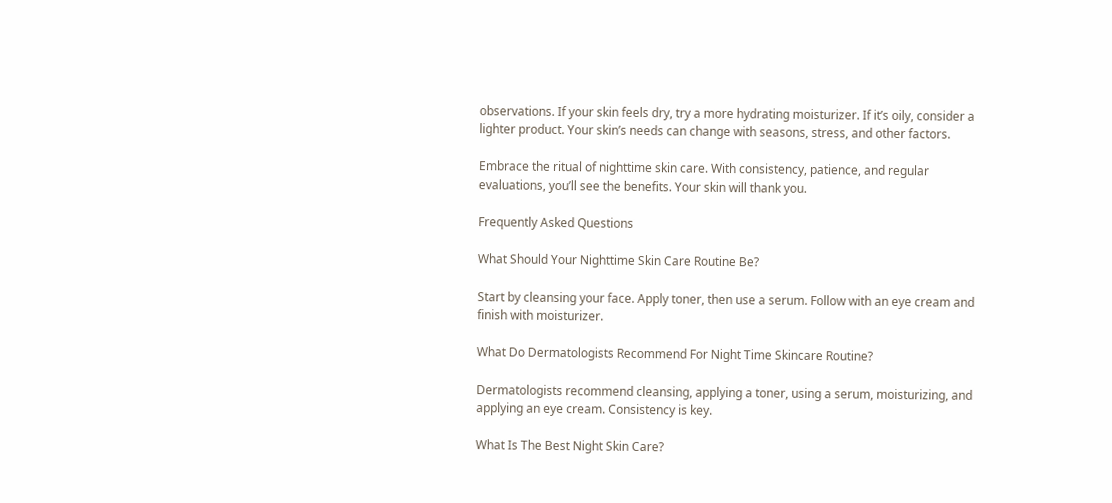observations. If your skin feels dry, try a more hydrating moisturizer. If it’s oily, consider a lighter product. Your skin’s needs can change with seasons, stress, and other factors.

Embrace the ritual of nighttime skin care. With consistency, patience, and regular evaluations, you’ll see the benefits. Your skin will thank you.

Frequently Asked Questions

What Should Your Nighttime Skin Care Routine Be?

Start by cleansing your face. Apply toner, then use a serum. Follow with an eye cream and finish with moisturizer.

What Do Dermatologists Recommend For Night Time Skincare Routine?

Dermatologists recommend cleansing, applying a toner, using a serum, moisturizing, and applying an eye cream. Consistency is key.

What Is The Best Night Skin Care?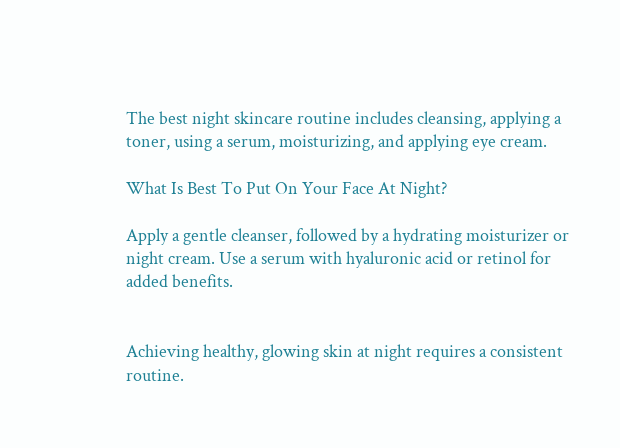The best night skincare routine includes cleansing, applying a toner, using a serum, moisturizing, and applying eye cream.

What Is Best To Put On Your Face At Night?

Apply a gentle cleanser, followed by a hydrating moisturizer or night cream. Use a serum with hyaluronic acid or retinol for added benefits.


Achieving healthy, glowing skin at night requires a consistent routine.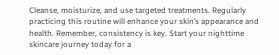Cleanse, moisturize, and use targeted treatments. Regularly practicing this routine will enhance your skin’s appearance and health. Remember, consistency is key. Start your nighttime skincare journey today for a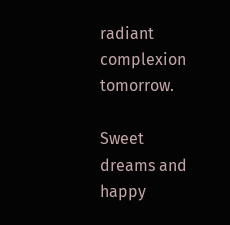radiant complexion tomorrow.

Sweet dreams and happy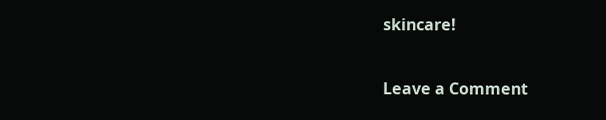skincare!

Leave a Comment